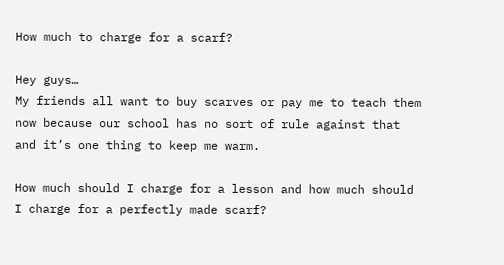How much to charge for a scarf?

Hey guys…
My friends all want to buy scarves or pay me to teach them now because our school has no sort of rule against that and it’s one thing to keep me warm.

How much should I charge for a lesson and how much should I charge for a perfectly made scarf?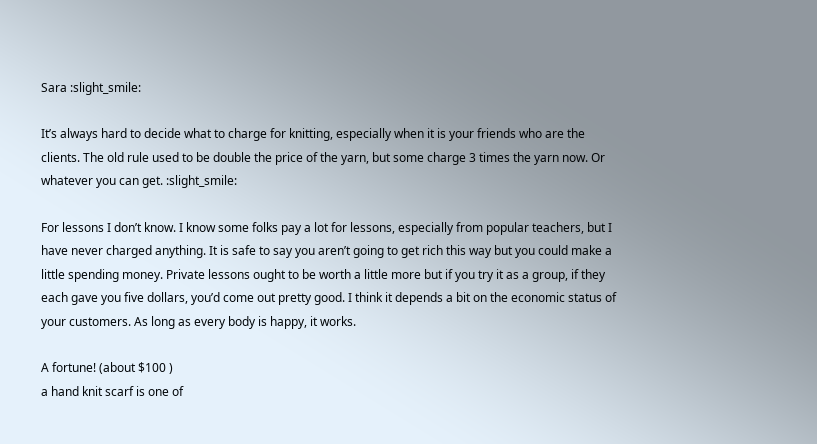Sara :slight_smile:

It’s always hard to decide what to charge for knitting, especially when it is your friends who are the clients. The old rule used to be double the price of the yarn, but some charge 3 times the yarn now. Or whatever you can get. :slight_smile:

For lessons I don’t know. I know some folks pay a lot for lessons, especially from popular teachers, but I have never charged anything. It is safe to say you aren’t going to get rich this way but you could make a little spending money. Private lessons ought to be worth a little more but if you try it as a group, if they each gave you five dollars, you’d come out pretty good. I think it depends a bit on the economic status of your customers. As long as every body is happy, it works.

A fortune! (about $100 )
a hand knit scarf is one of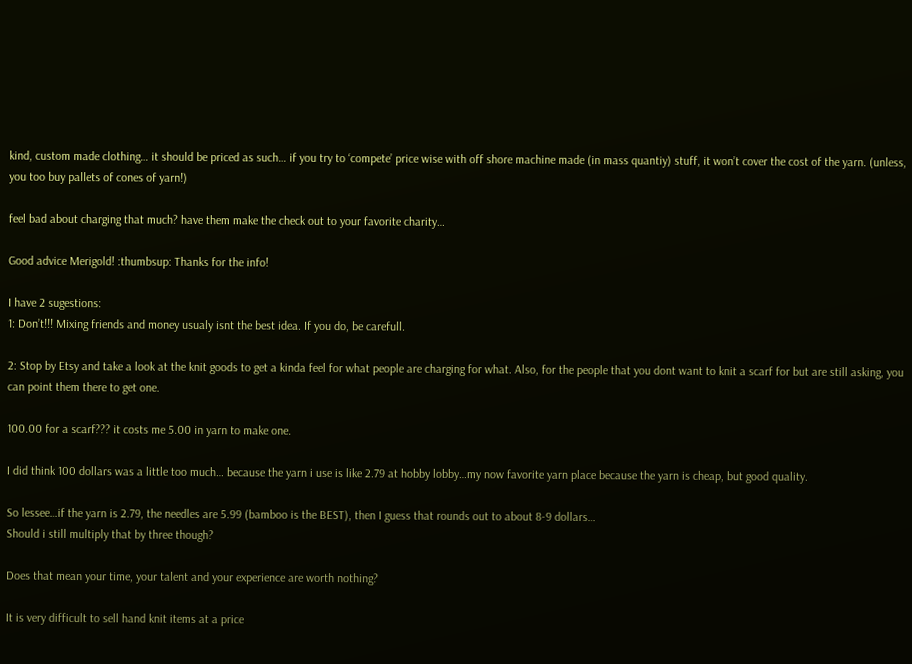kind, custom made clothing… it should be priced as such… if you try to ‘compete’ price wise with off shore machine made (in mass quantiy) stuff, it won’t cover the cost of the yarn. (unless, you too buy pallets of cones of yarn!)

feel bad about charging that much? have them make the check out to your favorite charity…

Good advice Merigold! :thumbsup: Thanks for the info!

I have 2 sugestions:
1: Don’t!!! Mixing friends and money usualy isnt the best idea. If you do, be carefull.

2: Stop by Etsy and take a look at the knit goods to get a kinda feel for what people are charging for what. Also, for the people that you dont want to knit a scarf for but are still asking, you can point them there to get one.

100.00 for a scarf??? it costs me 5.00 in yarn to make one.

I did think 100 dollars was a little too much… because the yarn i use is like 2.79 at hobby lobby…my now favorite yarn place because the yarn is cheap, but good quality.

So lessee…if the yarn is 2.79, the needles are 5.99 (bamboo is the BEST), then I guess that rounds out to about 8-9 dollars…
Should i still multiply that by three though?

Does that mean your time, your talent and your experience are worth nothing?

It is very difficult to sell hand knit items at a price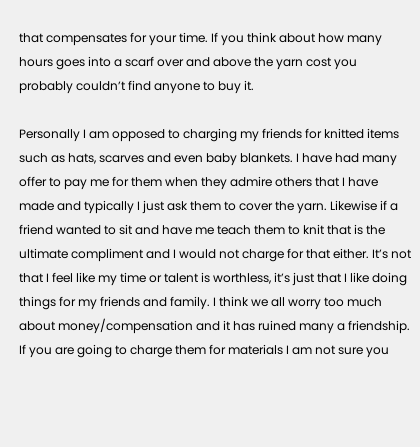that compensates for your time. If you think about how many hours goes into a scarf over and above the yarn cost you probably couldn’t find anyone to buy it.

Personally I am opposed to charging my friends for knitted items such as hats, scarves and even baby blankets. I have had many offer to pay me for them when they admire others that I have made and typically I just ask them to cover the yarn. Likewise if a friend wanted to sit and have me teach them to knit that is the ultimate compliment and I would not charge for that either. It’s not that I feel like my time or talent is worthless, it’s just that I like doing things for my friends and family. I think we all worry too much about money/compensation and it has ruined many a friendship.
If you are going to charge them for materials I am not sure you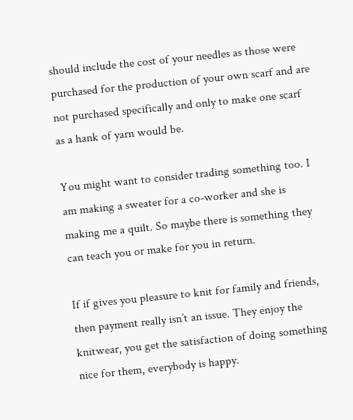should include the cost of your needles as those were purchased for the production of your own scarf and are not purchased specifically and only to make one scarf as a hank of yarn would be.

You might want to consider trading something too. I am making a sweater for a co-worker and she is making me a quilt. So maybe there is something they can teach you or make for you in return.

If if gives you pleasure to knit for family and friends, then payment really isn’t an issue. They enjoy the knitwear, you get the satisfaction of doing something nice for them, everybody is happy.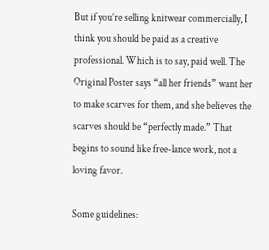But if you’re selling knitwear commercially, I think you should be paid as a creative professional. Which is to say, paid well. The Original Poster says “all her friends” want her to make scarves for them, and she believes the scarves should be “perfectly made.” That begins to sound like free-lance work, not a loving favor.

Some guidelines: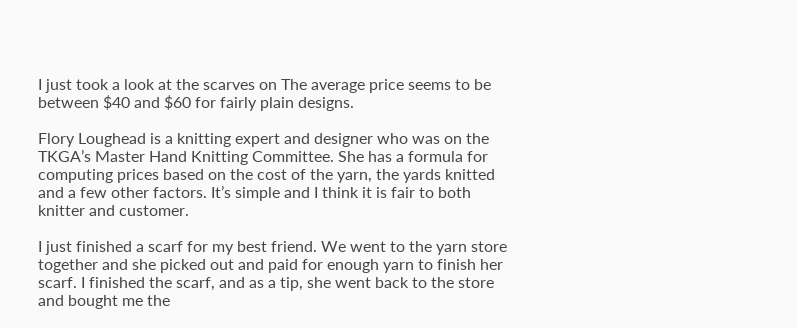I just took a look at the scarves on The average price seems to be between $40 and $60 for fairly plain designs.

Flory Loughead is a knitting expert and designer who was on the TKGA’s Master Hand Knitting Committee. She has a formula for computing prices based on the cost of the yarn, the yards knitted and a few other factors. It’s simple and I think it is fair to both knitter and customer.

I just finished a scarf for my best friend. We went to the yarn store together and she picked out and paid for enough yarn to finish her scarf. I finished the scarf, and as a tip, she went back to the store and bought me the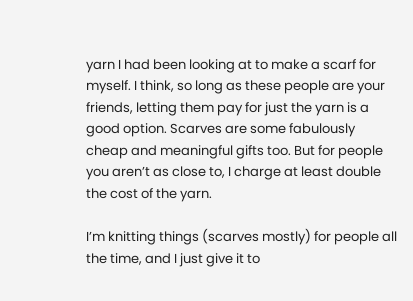yarn I had been looking at to make a scarf for myself. I think, so long as these people are your friends, letting them pay for just the yarn is a good option. Scarves are some fabulously cheap and meaningful gifts too. But for people you aren’t as close to, I charge at least double the cost of the yarn.

I’m knitting things (scarves mostly) for people all the time, and I just give it to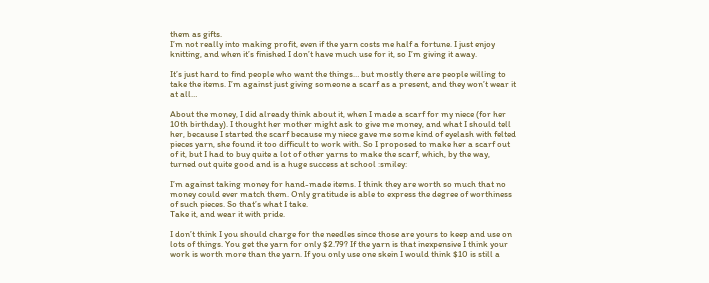them as gifts.
I’m not really into making profit, even if the yarn costs me half a fortune. I just enjoy knitting, and when it’s finished I don’t have much use for it, so I’m giving it away.

It’s just hard to find people who want the things… but mostly there are people willing to take the items. I’m against just giving someone a scarf as a present, and they won’t wear it at all…

About the money, I did already think about it, when I made a scarf for my niece (for her 10th birthday). I thought her mother might ask to give me money, and what I should tell her, because I started the scarf because my niece gave me some kind of eyelash with felted pieces yarn, she found it too difficult to work with. So I proposed to make her a scarf out of it, but I had to buy quite a lot of other yarns to make the scarf, which, by the way, turned out quite good and is a huge success at school :smiley:

I’m against taking money for hand-made items. I think they are worth so much that no money could ever match them. Only gratitude is able to express the degree of worthiness of such pieces. So that’s what I take.
Take it, and wear it with pride.

I don’t think I you should charge for the needles since those are yours to keep and use on lots of things. You get the yarn for only $2.79? If the yarn is that inexpensive I think your work is worth more than the yarn. If you only use one skein I would think $10 is still a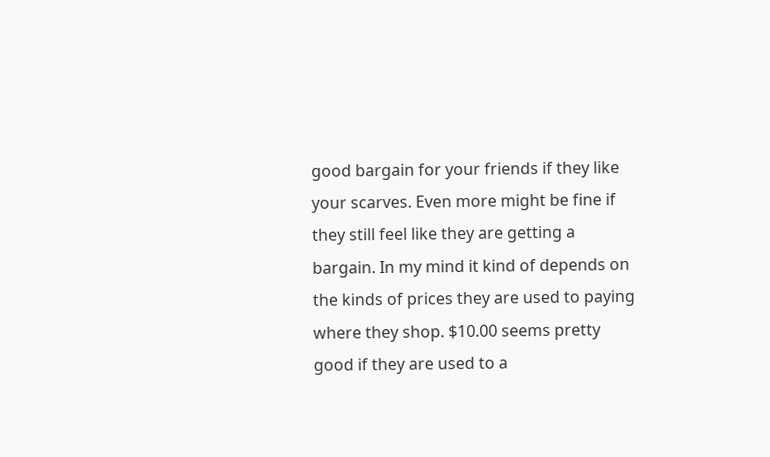good bargain for your friends if they like your scarves. Even more might be fine if they still feel like they are getting a bargain. In my mind it kind of depends on the kinds of prices they are used to paying where they shop. $10.00 seems pretty good if they are used to a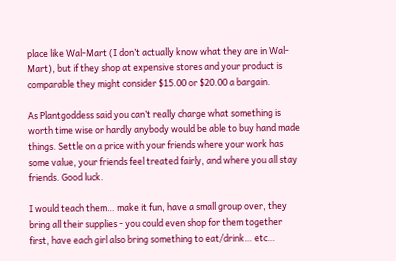place like Wal-Mart (I don’t actually know what they are in Wal-Mart), but if they shop at expensive stores and your product is comparable they might consider $15.00 or $20.00 a bargain.

As Plantgoddess said you can’t really charge what something is worth time wise or hardly anybody would be able to buy hand made things. Settle on a price with your friends where your work has some value, your friends feel treated fairly, and where you all stay friends. Good luck.

I would teach them… make it fun, have a small group over, they bring all their supplies - you could even shop for them together first, have each girl also bring something to eat/drink… etc…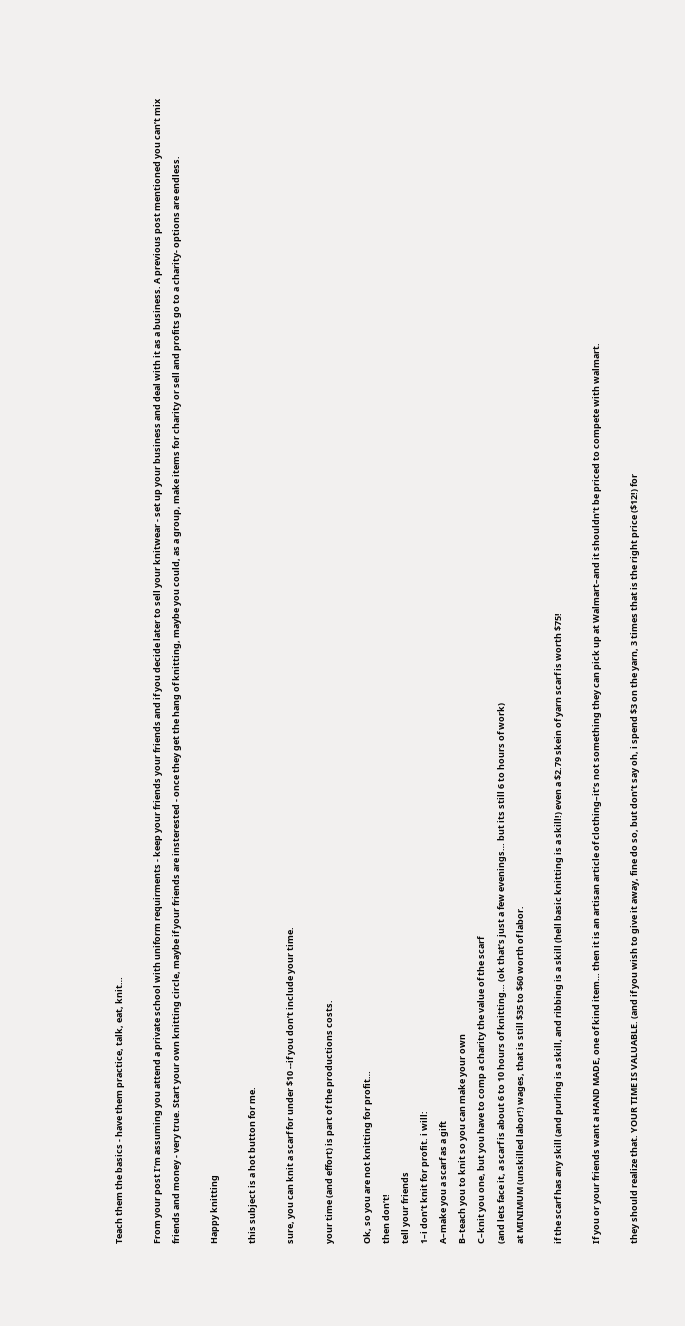Teach them the basics - have them practice, talk, eat, knit…

From your post I’m assuming you attend a private school with uniform requirments - keep your friends your friends and if you decide later to sell your knitwear - set up your business and deal with it as a business. A previous post mentioned you can’t mix friends and money - very true. Start your own knitting circle, maybe if your friends are insterested - once they get the hang of knitting, maybe you could, as a group, make items for charity or sell and profits go to a charity- options are endless.

Happy knitting

this subject is a hot button for me.

sure, you can knit a scarf for under $10 --if you don’t include your time.

your time (and effort) is part of the productions costs.

Ok, so you are not knitting for profit…
then don’t!
tell your friends
1–i don’t knit for profit. i will:
A–make you a scarf as a gift
B–teach you to knit so you can make your own
C–knit you one, but you have to comp a charity the value of the scarf
(and lets face it, a scarf is about 6 to 10 hours of knitting… (ok that’s just a few evenings… but its still 6 to hours of work)
at MINIMUM (unskilled labor!) wages, that is still $35 to $60 worth of labor.

if the scarf has any skill (and purling is a skill, and ribbing is a skill (hell basic knitting is a skill!) even a $2.79 skein of yarn scarf is worth $75!

If you or your friends want a HAND MADE, one of kind item… then it is an artisan article of clothing–it’s not something they can pick up at Walmart–and it shouldn’t be priced to compete with walmart.

they should realize that. YOUR TIME IS VALUABLE. (and if you wish to give it away, fine do so, but don’t say oh, i spend $3 on the yarn, 3 times that is the right price ($12!) for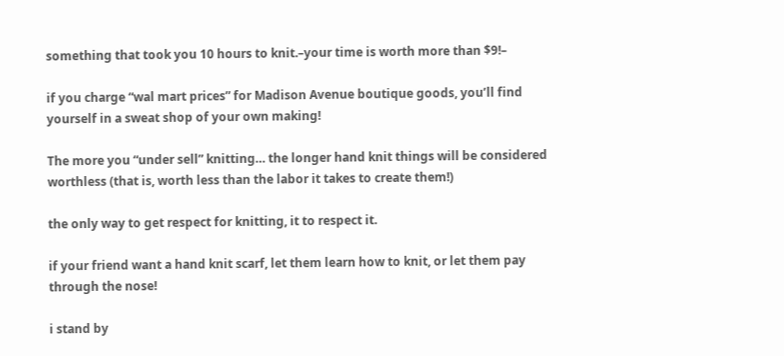something that took you 10 hours to knit.–your time is worth more than $9!–

if you charge “wal mart prices” for Madison Avenue boutique goods, you’ll find yourself in a sweat shop of your own making!

The more you “under sell” knitting… the longer hand knit things will be considered worthless (that is, worth less than the labor it takes to create them!)

the only way to get respect for knitting, it to respect it.

if your friend want a hand knit scarf, let them learn how to knit, or let them pay through the nose!

i stand by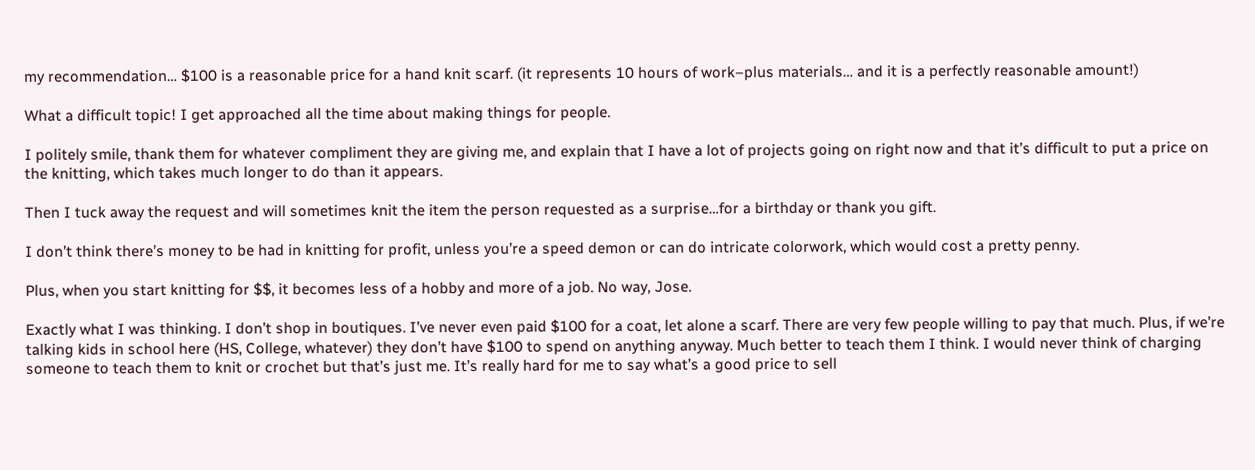my recommendation… $100 is a reasonable price for a hand knit scarf. (it represents 10 hours of work–plus materials… and it is a perfectly reasonable amount!)

What a difficult topic! I get approached all the time about making things for people.

I politely smile, thank them for whatever compliment they are giving me, and explain that I have a lot of projects going on right now and that it’s difficult to put a price on the knitting, which takes much longer to do than it appears.

Then I tuck away the request and will sometimes knit the item the person requested as a surprise…for a birthday or thank you gift.

I don’t think there’s money to be had in knitting for profit, unless you’re a speed demon or can do intricate colorwork, which would cost a pretty penny.

Plus, when you start knitting for $$, it becomes less of a hobby and more of a job. No way, Jose.

Exactly what I was thinking. I don’t shop in boutiques. I’ve never even paid $100 for a coat, let alone a scarf. There are very few people willing to pay that much. Plus, if we’re talking kids in school here (HS, College, whatever) they don’t have $100 to spend on anything anyway. Much better to teach them I think. I would never think of charging someone to teach them to knit or crochet but that’s just me. It’s really hard for me to say what’s a good price to sell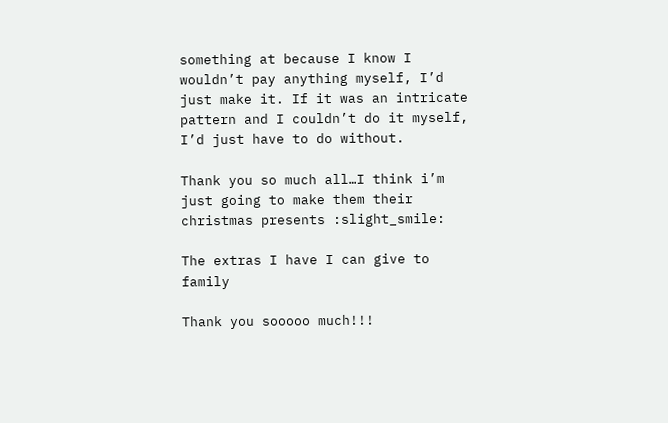something at because I know I wouldn’t pay anything myself, I’d just make it. If it was an intricate pattern and I couldn’t do it myself, I’d just have to do without.

Thank you so much all…I think i’m just going to make them their christmas presents :slight_smile:

The extras I have I can give to family

Thank you sooooo much!!!